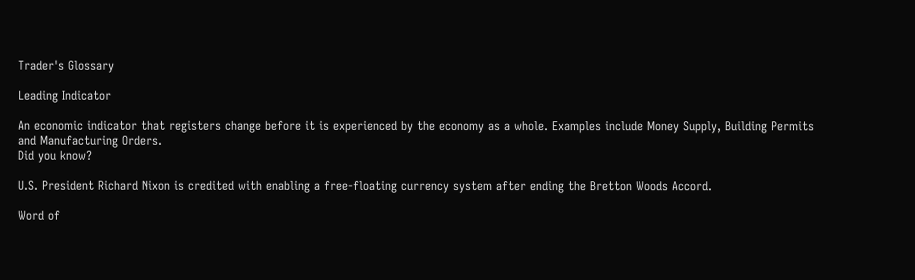Trader's Glossary

Leading Indicator

An economic indicator that registers change before it is experienced by the economy as a whole. Examples include Money Supply, Building Permits and Manufacturing Orders.
Did you know?

U.S. President Richard Nixon is credited with enabling a free-floating currency system after ending the Bretton Woods Accord.

Word of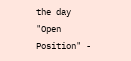the day
"Open Position" -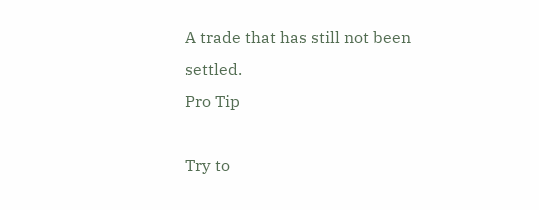A trade that has still not been settled.
Pro Tip

Try to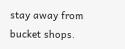stay away from bucket shops.